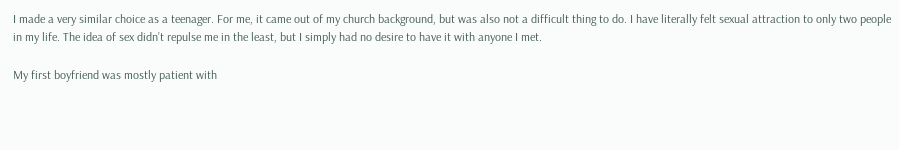I made a very similar choice as a teenager. For me, it came out of my church background, but was also not a difficult thing to do. I have literally felt sexual attraction to only two people in my life. The idea of sex didn’t repulse me in the least, but I simply had no desire to have it with anyone I met.

My first boyfriend was mostly patient with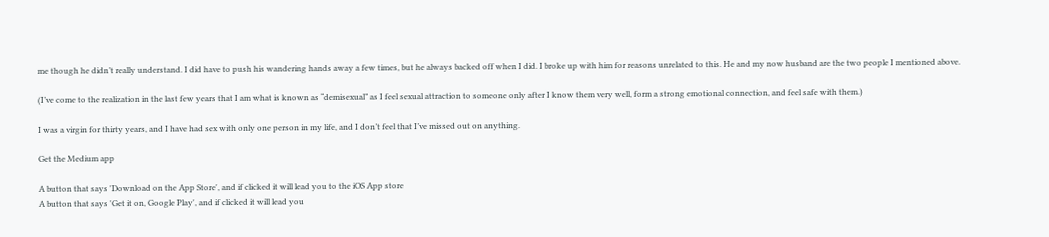me though he didn’t really understand. I did have to push his wandering hands away a few times, but he always backed off when I did. I broke up with him for reasons unrelated to this. He and my now husband are the two people I mentioned above.

(I’ve come to the realization in the last few years that I am what is known as “demisexual” as I feel sexual attraction to someone only after I know them very well, form a strong emotional connection, and feel safe with them.)

I was a virgin for thirty years, and I have had sex with only one person in my life, and I don’t feel that I’ve missed out on anything.

Get the Medium app

A button that says 'Download on the App Store', and if clicked it will lead you to the iOS App store
A button that says 'Get it on, Google Play', and if clicked it will lead you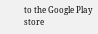to the Google Play store